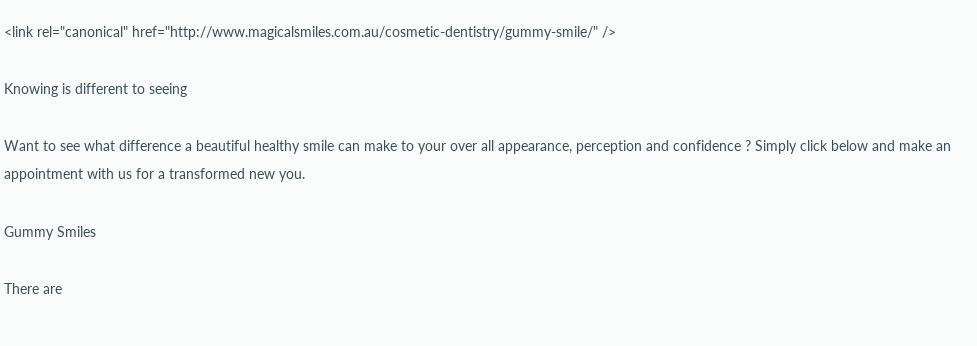<link rel="canonical" href="http://www.magicalsmiles.com.au/cosmetic-dentistry/gummy-smile/" />

Knowing is different to seeing

Want to see what difference a beautiful healthy smile can make to your over all appearance, perception and confidence ? Simply click below and make an appointment with us for a transformed new you.

Gummy Smiles

There are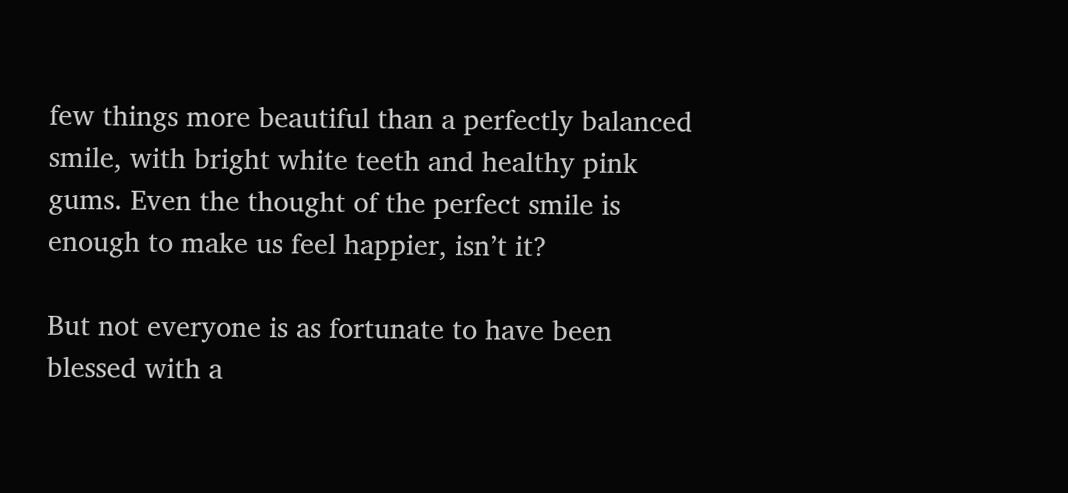few things more beautiful than a perfectly balanced smile, with bright white teeth and healthy pink gums. Even the thought of the perfect smile is enough to make us feel happier, isn’t it?

But not everyone is as fortunate to have been blessed with a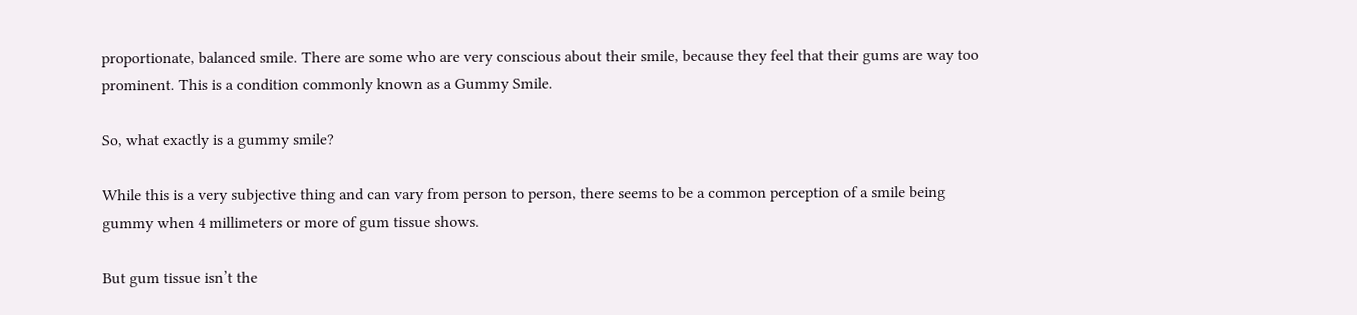proportionate, balanced smile. There are some who are very conscious about their smile, because they feel that their gums are way too prominent. This is a condition commonly known as a Gummy Smile.

So, what exactly is a gummy smile?

While this is a very subjective thing and can vary from person to person, there seems to be a common perception of a smile being gummy when 4 millimeters or more of gum tissue shows.

But gum tissue isn’t the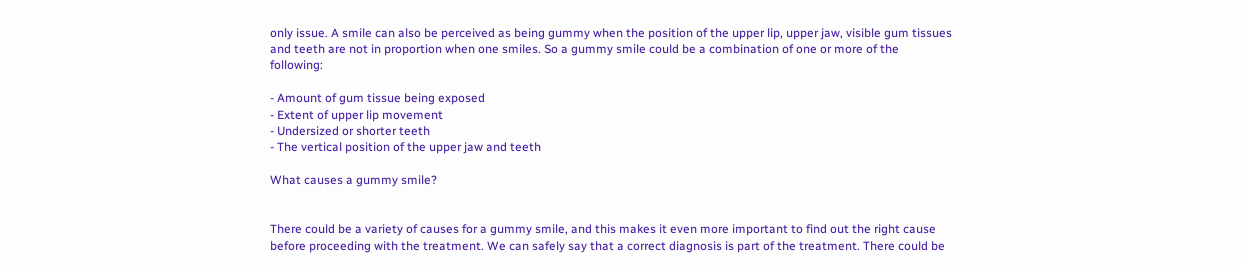only issue. A smile can also be perceived as being gummy when the position of the upper lip, upper jaw, visible gum tissues and teeth are not in proportion when one smiles. So a gummy smile could be a combination of one or more of the following:

- Amount of gum tissue being exposed
- Extent of upper lip movement
- Undersized or shorter teeth
- The vertical position of the upper jaw and teeth

What causes a gummy smile?


There could be a variety of causes for a gummy smile, and this makes it even more important to find out the right cause before proceeding with the treatment. We can safely say that a correct diagnosis is part of the treatment. There could be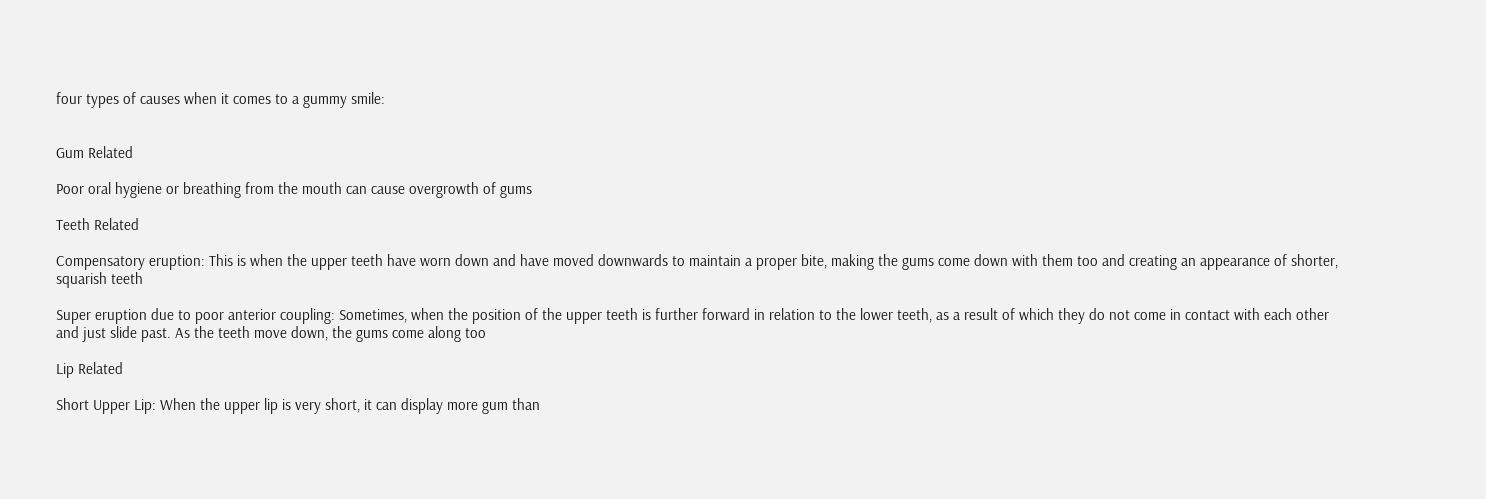four types of causes when it comes to a gummy smile:


Gum Related

Poor oral hygiene or breathing from the mouth can cause overgrowth of gums

Teeth Related

Compensatory eruption: This is when the upper teeth have worn down and have moved downwards to maintain a proper bite, making the gums come down with them too and creating an appearance of shorter, squarish teeth

Super eruption due to poor anterior coupling: Sometimes, when the position of the upper teeth is further forward in relation to the lower teeth, as a result of which they do not come in contact with each other and just slide past. As the teeth move down, the gums come along too

Lip Related

Short Upper Lip: When the upper lip is very short, it can display more gum than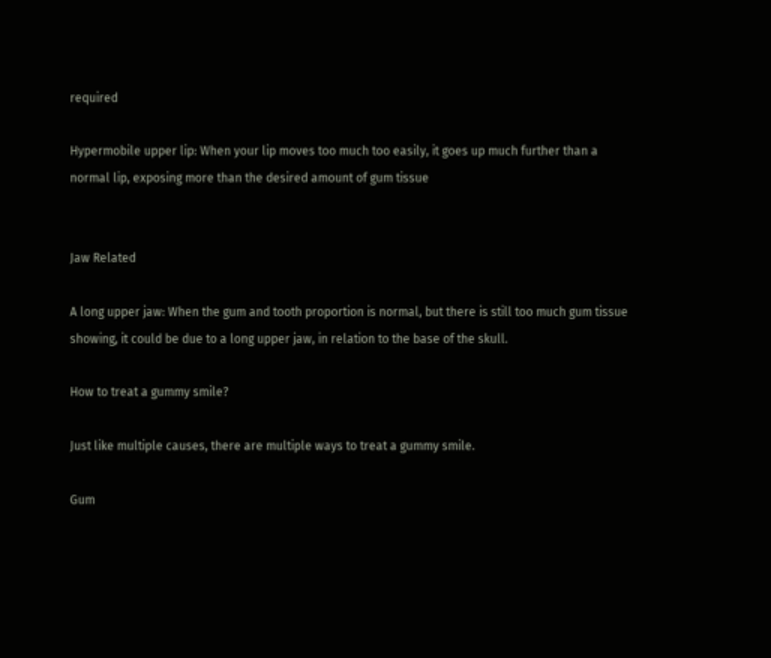required

Hypermobile upper lip: When your lip moves too much too easily, it goes up much further than a normal lip, exposing more than the desired amount of gum tissue


Jaw Related

A long upper jaw: When the gum and tooth proportion is normal, but there is still too much gum tissue showing, it could be due to a long upper jaw, in relation to the base of the skull.

How to treat a gummy smile?

Just like multiple causes, there are multiple ways to treat a gummy smile.

Gum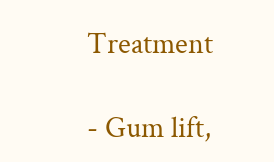Treatment

- Gum lift,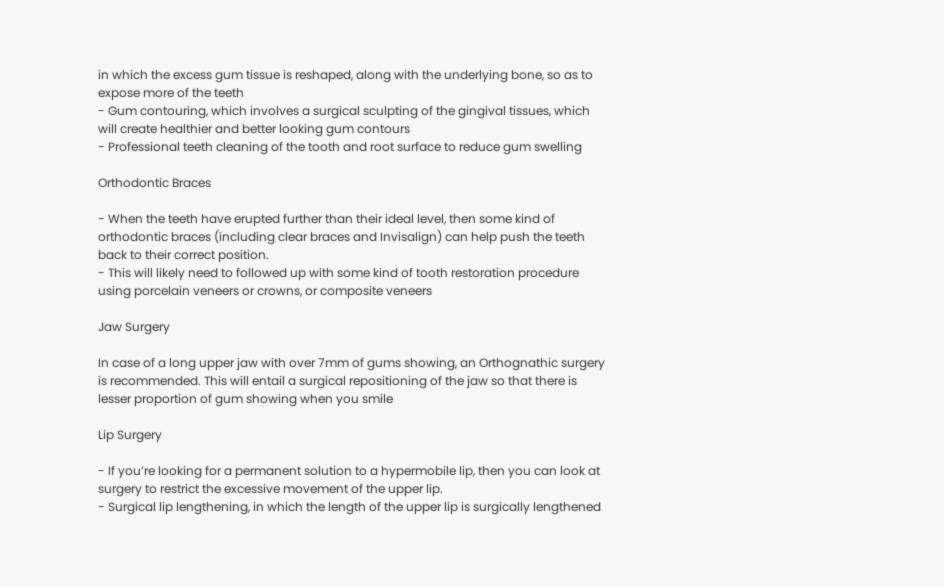in which the excess gum tissue is reshaped, along with the underlying bone, so as to expose more of the teeth
- Gum contouring, which involves a surgical sculpting of the gingival tissues, which will create healthier and better looking gum contours
- Professional teeth cleaning of the tooth and root surface to reduce gum swelling

Orthodontic Braces

- When the teeth have erupted further than their ideal level, then some kind of orthodontic braces (including clear braces and Invisalign) can help push the teeth back to their correct position.
- This will likely need to followed up with some kind of tooth restoration procedure using porcelain veneers or crowns, or composite veneers

Jaw Surgery

In case of a long upper jaw with over 7mm of gums showing, an Orthognathic surgery is recommended. This will entail a surgical repositioning of the jaw so that there is lesser proportion of gum showing when you smile

Lip Surgery

- If you’re looking for a permanent solution to a hypermobile lip, then you can look at surgery to restrict the excessive movement of the upper lip.
- Surgical lip lengthening, in which the length of the upper lip is surgically lengthened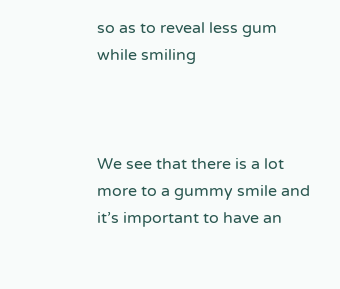so as to reveal less gum while smiling



We see that there is a lot more to a gummy smile and it’s important to have an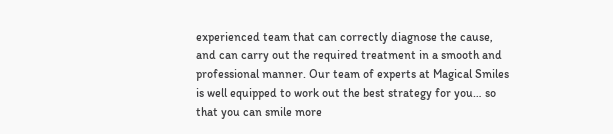experienced team that can correctly diagnose the cause, and can carry out the required treatment in a smooth and professional manner. Our team of experts at Magical Smiles is well equipped to work out the best strategy for you… so that you can smile more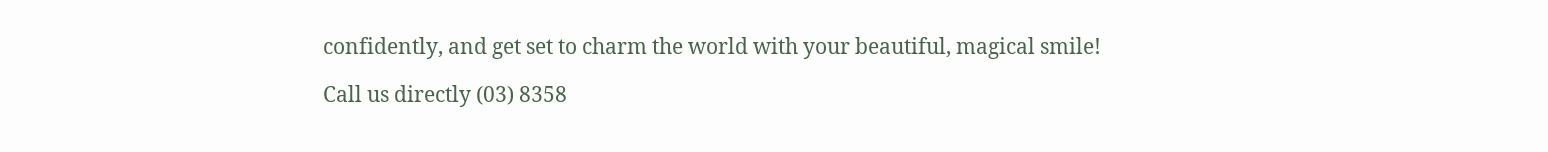confidently, and get set to charm the world with your beautiful, magical smile!

Call us directly (03) 8358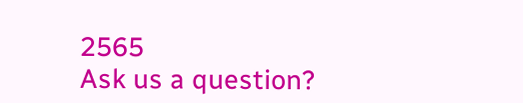2565
Ask us a question?